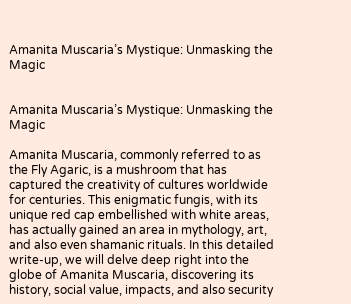Amanita Muscaria’s Mystique: Unmasking the Magic


Amanita Muscaria’s Mystique: Unmasking the Magic

Amanita Muscaria, commonly referred to as the Fly Agaric, is a mushroom that has captured the creativity of cultures worldwide for centuries. This enigmatic fungis, with its unique red cap embellished with white areas, has actually gained an area in mythology, art, and also even shamanic rituals. In this detailed write-up, we will delve deep right into the globe of Amanita Muscaria, discovering its history, social value, impacts, and also security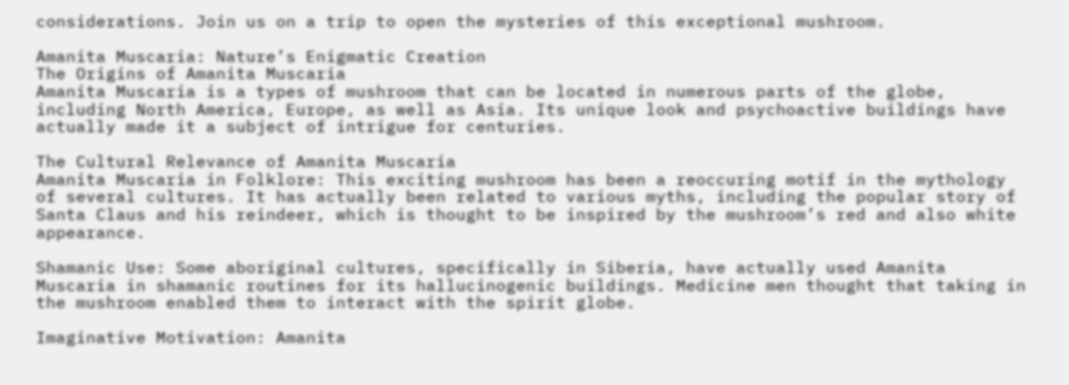considerations. Join us on a trip to open the mysteries of this exceptional mushroom.

Amanita Muscaria: Nature’s Enigmatic Creation
The Origins of Amanita Muscaria
Amanita Muscaria is a types of mushroom that can be located in numerous parts of the globe, including North America, Europe, as well as Asia. Its unique look and psychoactive buildings have actually made it a subject of intrigue for centuries.

The Cultural Relevance of Amanita Muscaria
Amanita Muscaria in Folklore: This exciting mushroom has been a reoccuring motif in the mythology of several cultures. It has actually been related to various myths, including the popular story of Santa Claus and his reindeer, which is thought to be inspired by the mushroom’s red and also white appearance.

Shamanic Use: Some aboriginal cultures, specifically in Siberia, have actually used Amanita Muscaria in shamanic routines for its hallucinogenic buildings. Medicine men thought that taking in the mushroom enabled them to interact with the spirit globe.

Imaginative Motivation: Amanita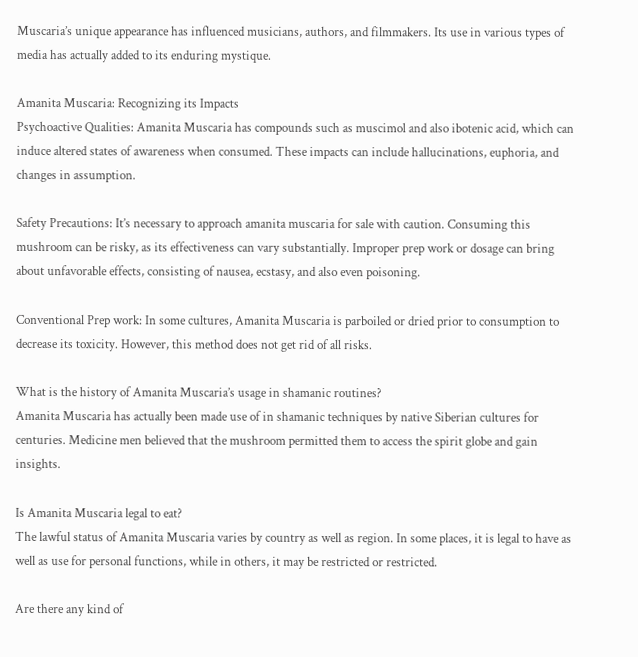Muscaria’s unique appearance has influenced musicians, authors, and filmmakers. Its use in various types of media has actually added to its enduring mystique.

Amanita Muscaria: Recognizing its Impacts
Psychoactive Qualities: Amanita Muscaria has compounds such as muscimol and also ibotenic acid, which can induce altered states of awareness when consumed. These impacts can include hallucinations, euphoria, and changes in assumption.

Safety Precautions: It’s necessary to approach amanita muscaria for sale with caution. Consuming this mushroom can be risky, as its effectiveness can vary substantially. Improper prep work or dosage can bring about unfavorable effects, consisting of nausea, ecstasy, and also even poisoning.

Conventional Prep work: In some cultures, Amanita Muscaria is parboiled or dried prior to consumption to decrease its toxicity. However, this method does not get rid of all risks.

What is the history of Amanita Muscaria’s usage in shamanic routines?
Amanita Muscaria has actually been made use of in shamanic techniques by native Siberian cultures for centuries. Medicine men believed that the mushroom permitted them to access the spirit globe and gain insights.

Is Amanita Muscaria legal to eat?
The lawful status of Amanita Muscaria varies by country as well as region. In some places, it is legal to have as well as use for personal functions, while in others, it may be restricted or restricted.

Are there any kind of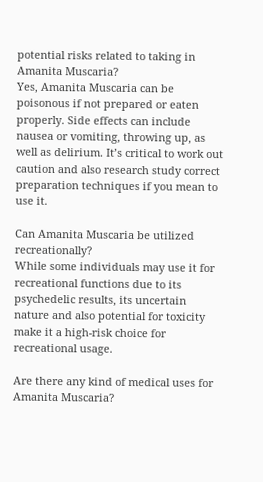potential risks related to taking in Amanita Muscaria?
Yes, Amanita Muscaria can be poisonous if not prepared or eaten properly. Side effects can include nausea or vomiting, throwing up, as well as delirium. It’s critical to work out caution and also research study correct preparation techniques if you mean to use it.

Can Amanita Muscaria be utilized recreationally?
While some individuals may use it for recreational functions due to its psychedelic results, its uncertain nature and also potential for toxicity make it a high-risk choice for recreational usage.

Are there any kind of medical uses for Amanita Muscaria?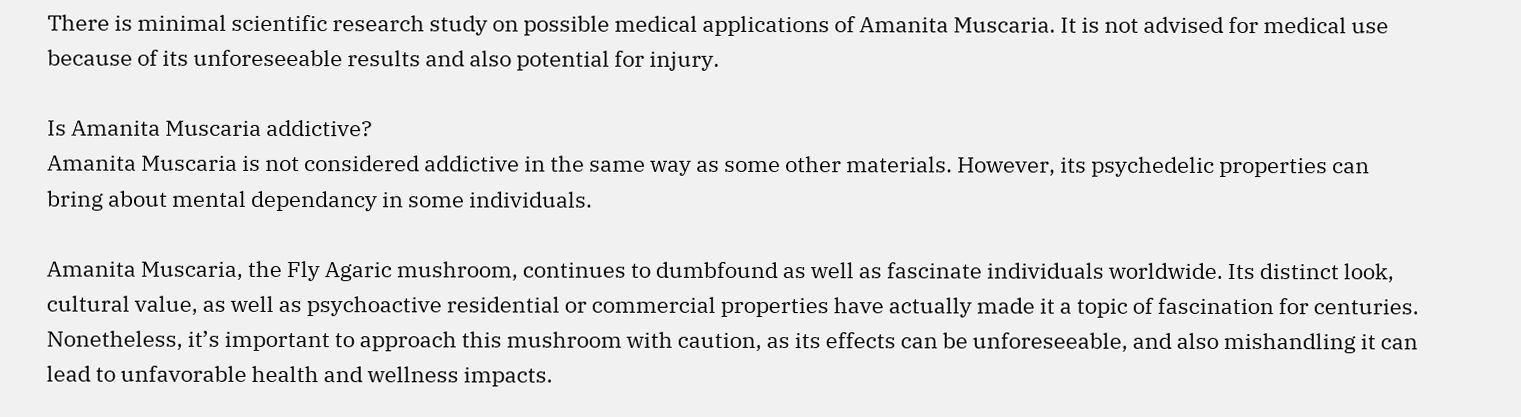There is minimal scientific research study on possible medical applications of Amanita Muscaria. It is not advised for medical use because of its unforeseeable results and also potential for injury.

Is Amanita Muscaria addictive?
Amanita Muscaria is not considered addictive in the same way as some other materials. However, its psychedelic properties can bring about mental dependancy in some individuals.

Amanita Muscaria, the Fly Agaric mushroom, continues to dumbfound as well as fascinate individuals worldwide. Its distinct look, cultural value, as well as psychoactive residential or commercial properties have actually made it a topic of fascination for centuries. Nonetheless, it’s important to approach this mushroom with caution, as its effects can be unforeseeable, and also mishandling it can lead to unfavorable health and wellness impacts.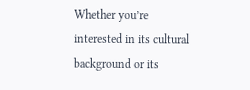Whether you’re interested in its cultural background or its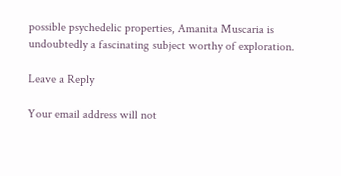possible psychedelic properties, Amanita Muscaria is undoubtedly a fascinating subject worthy of exploration.

Leave a Reply

Your email address will not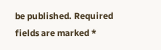be published. Required fields are marked *